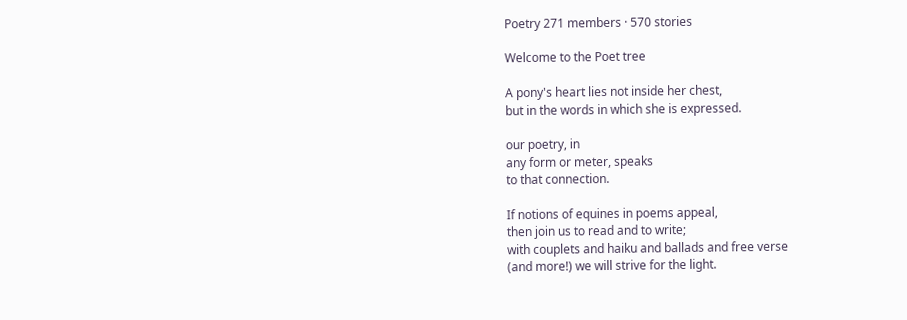Poetry 271 members · 570 stories

Welcome to the Poet tree

A pony's heart lies not inside her chest,
but in the words in which she is expressed.

our poetry, in
any form or meter, speaks
to that connection.

If notions of equines in poems appeal,
then join us to read and to write;
with couplets and haiku and ballads and free verse
(and more!) we will strive for the light.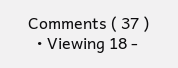Comments ( 37 )
  • Viewing 18 -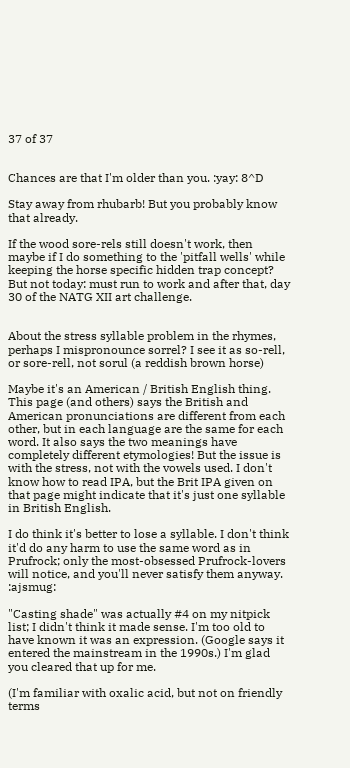37 of 37


Chances are that I'm older than you. :yay: 8^D

Stay away from rhubarb! But you probably know that already.

If the wood sore-rels still doesn't work, then maybe if I do something to the 'pitfall wells' while keeping the horse specific hidden trap concept? But not today: must run to work and after that, day 30 of the NATG XII art challenge.


About the stress syllable problem in the rhymes, perhaps I mispronounce sorrel? I see it as so-rell, or sore-rell, not sorul (a reddish brown horse)

Maybe it's an American / British English thing. This page (and others) says the British and American pronunciations are different from each other, but in each language are the same for each word. It also says the two meanings have completely different etymologies! But the issue is with the stress, not with the vowels used. I don't know how to read IPA, but the Brit IPA given on that page might indicate that it's just one syllable in British English.

I do think it's better to lose a syllable. I don't think it'd do any harm to use the same word as in Prufrock; only the most-obsessed Prufrock-lovers will notice, and you'll never satisfy them anyway. :ajsmug:

"Casting shade" was actually #4 on my nitpick list; I didn't think it made sense. I'm too old to have known it was an expression. (Google says it entered the mainstream in the 1990s.) I'm glad you cleared that up for me.

(I'm familiar with oxalic acid, but not on friendly terms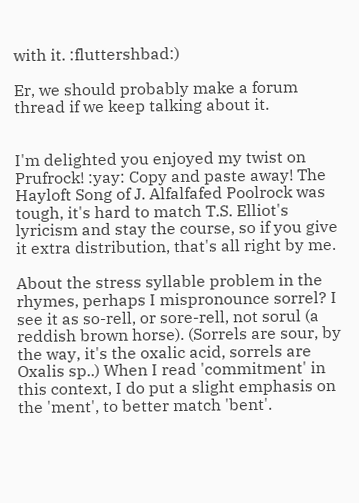with it. :fluttershbad:)

Er, we should probably make a forum thread if we keep talking about it.


I'm delighted you enjoyed my twist on Prufrock! :yay: Copy and paste away! The Hayloft Song of J. Alfalfafed Poolrock was tough, it's hard to match T.S. Elliot's lyricism and stay the course, so if you give it extra distribution, that's all right by me.

About the stress syllable problem in the rhymes, perhaps I mispronounce sorrel? I see it as so-rell, or sore-rell, not sorul (a reddish brown horse). (Sorrels are sour, by the way, it's the oxalic acid, sorrels are Oxalis sp..) When I read 'commitment' in this context, I do put a slight emphasis on the 'ment', to better match 'bent'.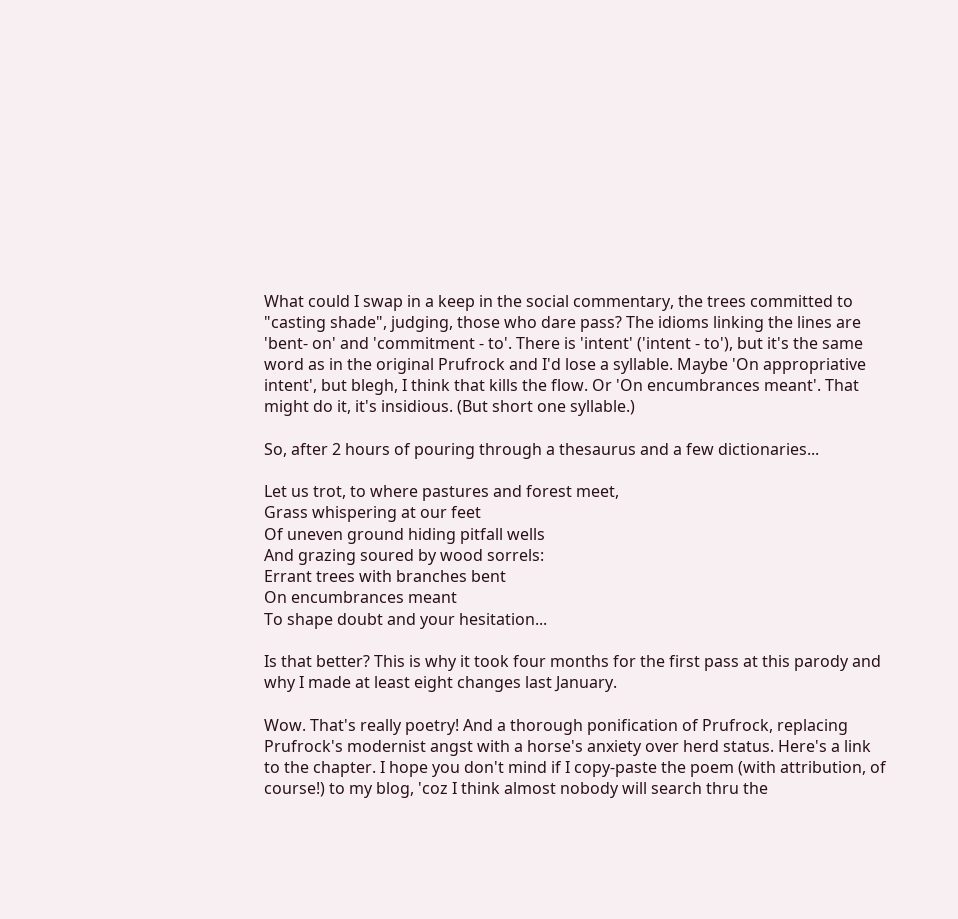What could I swap in a keep in the social commentary, the trees committed to "casting shade", judging, those who dare pass? The idioms linking the lines are 'bent- on' and 'commitment - to'. There is 'intent' ('intent - to'), but it's the same word as in the original Prufrock and I'd lose a syllable. Maybe 'On appropriative intent', but blegh, I think that kills the flow. Or 'On encumbrances meant'. That might do it, it's insidious. (But short one syllable.)

So, after 2 hours of pouring through a thesaurus and a few dictionaries...

Let us trot, to where pastures and forest meet,
Grass whispering at our feet
Of uneven ground hiding pitfall wells
And grazing soured by wood sorrels:
Errant trees with branches bent
On encumbrances meant
To shape doubt and your hesitation...

Is that better? This is why it took four months for the first pass at this parody and why I made at least eight changes last January.

Wow. That's really poetry! And a thorough ponification of Prufrock, replacing Prufrock's modernist angst with a horse's anxiety over herd status. Here's a link to the chapter. I hope you don't mind if I copy-paste the poem (with attribution, of course!) to my blog, 'coz I think almost nobody will search thru the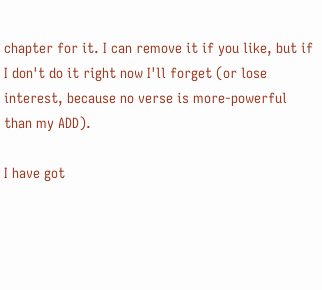chapter for it. I can remove it if you like, but if I don't do it right now I'll forget (or lose interest, because no verse is more-powerful than my ADD).

I have got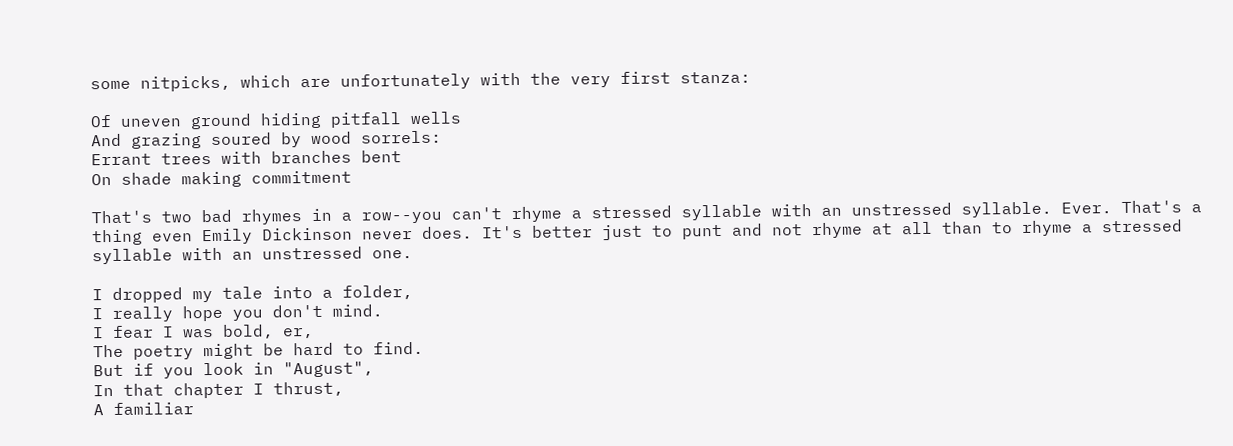some nitpicks, which are unfortunately with the very first stanza:

Of uneven ground hiding pitfall wells
And grazing soured by wood sorrels:
Errant trees with branches bent
On shade making commitment

That's two bad rhymes in a row--you can't rhyme a stressed syllable with an unstressed syllable. Ever. That's a thing even Emily Dickinson never does. It's better just to punt and not rhyme at all than to rhyme a stressed syllable with an unstressed one.

I dropped my tale into a folder,
I really hope you don't mind.
I fear I was bold, er,
The poetry might be hard to find.
But if you look in "August",
In that chapter I thrust,
A familiar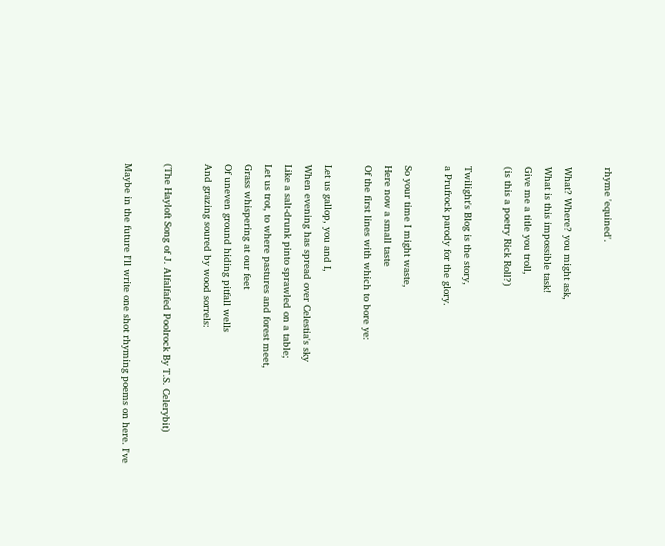rhyme 'equined'.

What? Where? you might ask,
What is this impossible task!
Give me a title you troll,
(is this a poetry Rick Roll?)

Twilight's Blog is the story,
a Prufrock parody for the glory.

So your time I might waste,
Here now a small taste
Of the first lines with which to bore ye:

Let us gallop, you and I,
When evening has spread over Celestia's sky
Like a salt-drunk pinto sprawled on a table;
Let us trot, to where pastures and forest meet,
Grass whispering at our feet
Of uneven ground hiding pitfall wells
And grazing soured by wood sorrels:

(The Hayloft Song of J. Alfalfafed Poolrock By T.S. Celerybit)

Maybe in the future I'll write one shot rhyming poems on here. I've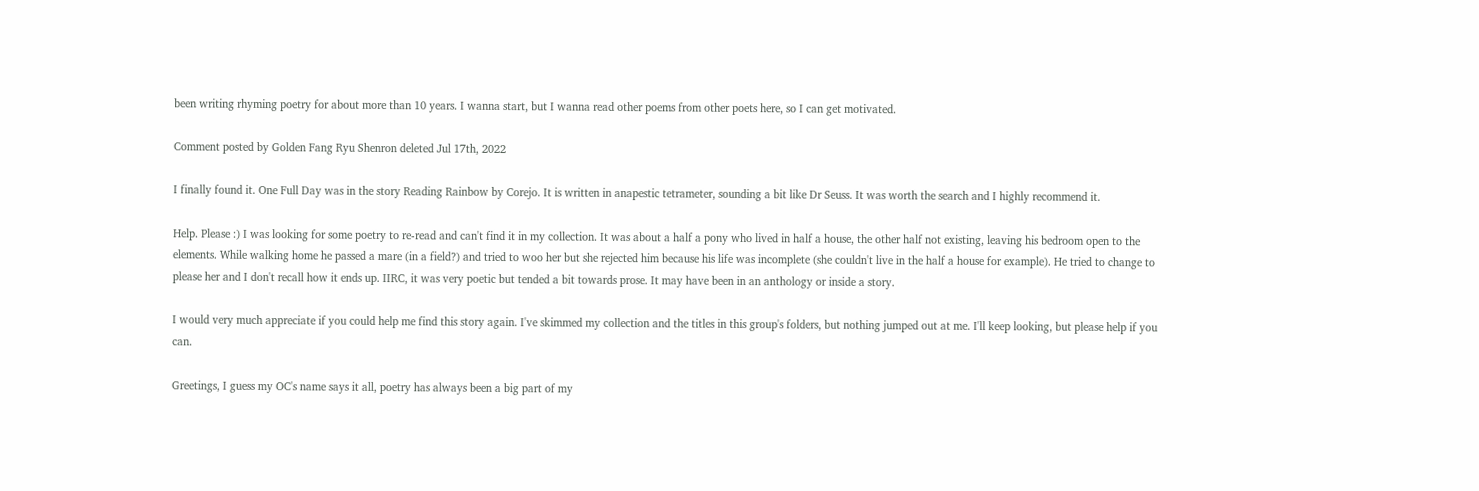been writing rhyming poetry for about more than 10 years. I wanna start, but I wanna read other poems from other poets here, so I can get motivated.

Comment posted by Golden Fang Ryu Shenron deleted Jul 17th, 2022

I finally found it. One Full Day was in the story Reading Rainbow by Corejo. It is written in anapestic tetrameter, sounding a bit like Dr Seuss. It was worth the search and I highly recommend it.

Help. Please :) I was looking for some poetry to re-read and can't find it in my collection. It was about a half a pony who lived in half a house, the other half not existing, leaving his bedroom open to the elements. While walking home he passed a mare (in a field?) and tried to woo her but she rejected him because his life was incomplete (she couldn't live in the half a house for example). He tried to change to please her and I don't recall how it ends up. IIRC, it was very poetic but tended a bit towards prose. It may have been in an anthology or inside a story.

I would very much appreciate if you could help me find this story again. I've skimmed my collection and the titles in this group's folders, but nothing jumped out at me. I'll keep looking, but please help if you can.

Greetings, I guess my OC's name says it all, poetry has always been a big part of my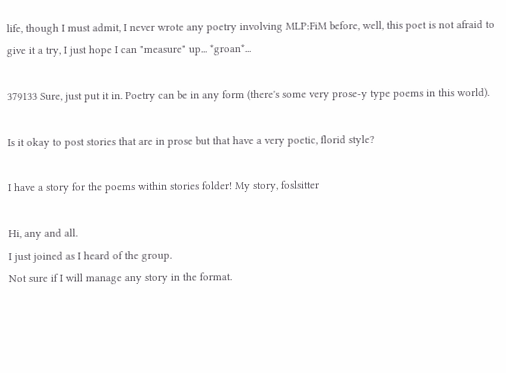life, though I must admit, I never wrote any poetry involving MLP:FiM before, well, this poet is not afraid to give it a try, I just hope I can "measure" up... *groan*...

379133 Sure, just put it in. Poetry can be in any form (there's some very prose-y type poems in this world).

Is it okay to post stories that are in prose but that have a very poetic, florid style?

I have a story for the poems within stories folder! My story, foslsitter

Hi, any and all.
I just joined as I heard of the group.
Not sure if I will manage any story in the format.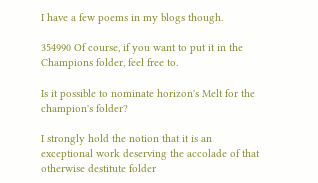I have a few poems in my blogs though.

354990 Of course, if you want to put it in the Champions folder, feel free to.

Is it possible to nominate horizon's Melt for the champion's folder?

I strongly hold the notion that it is an exceptional work deserving the accolade of that otherwise destitute folder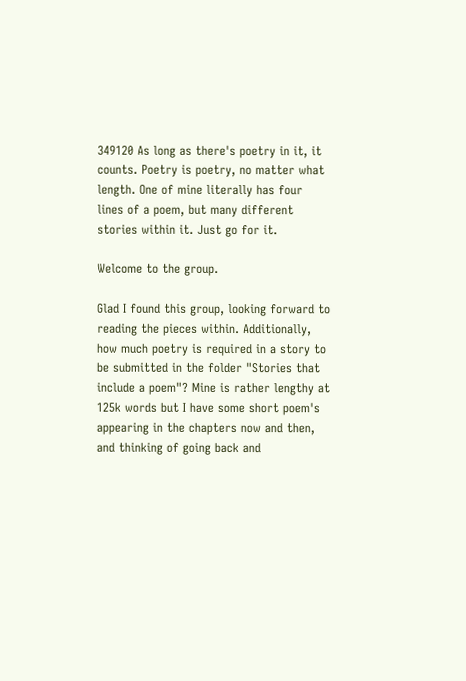349120 As long as there's poetry in it, it counts. Poetry is poetry, no matter what length. One of mine literally has four lines of a poem, but many different stories within it. Just go for it.

Welcome to the group.

Glad I found this group, looking forward to reading the pieces within. Additionally, how much poetry is required in a story to be submitted in the folder "Stories that include a poem"? Mine is rather lengthy at 125k words but I have some short poem's appearing in the chapters now and then, and thinking of going back and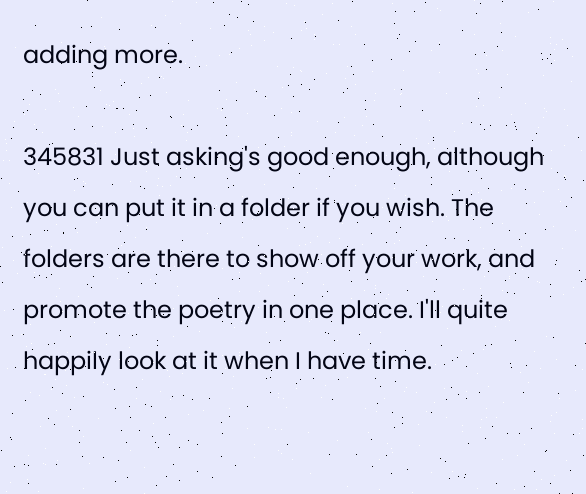adding more.

345831 Just asking's good enough, although you can put it in a folder if you wish. The folders are there to show off your work, and promote the poetry in one place. I'll quite happily look at it when I have time.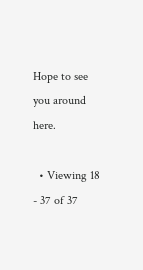Hope to see you around here.

  • Viewing 18 - 37 of 37